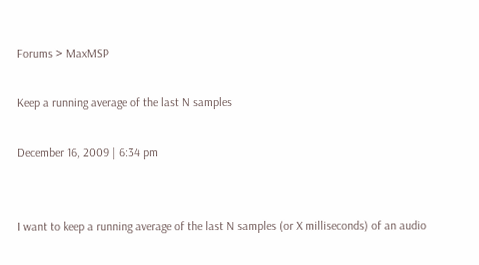Forums > MaxMSP

Keep a running average of the last N samples

December 16, 2009 | 6:34 pm


I want to keep a running average of the last N samples (or X milliseconds) of an audio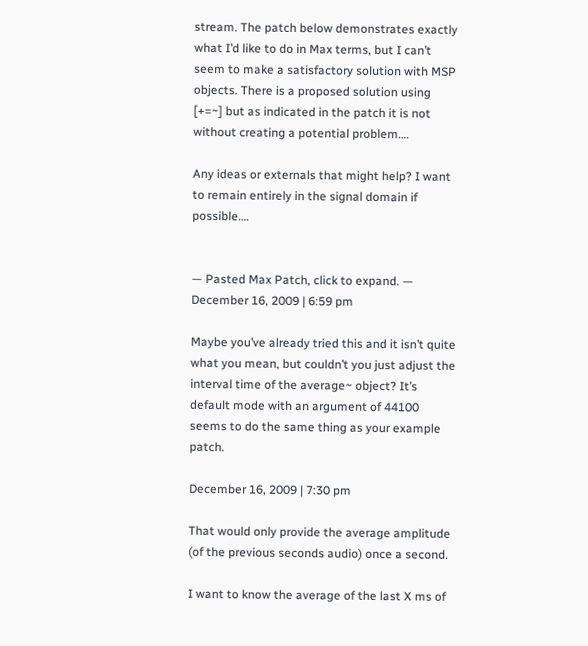stream. The patch below demonstrates exactly what I’d like to do in Max terms, but I can’t seem to make a satisfactory solution with MSP objects. There is a proposed solution using [+=~] but as indicated in the patch it is not without creating a potential problem….

Any ideas or externals that might help? I want to remain entirely in the signal domain if possible….


— Pasted Max Patch, click to expand. —
December 16, 2009 | 6:59 pm

Maybe you’ve already tried this and it isn’t quite what you mean, but couldn’t you just adjust the interval time of the average~ object? It’s default mode with an argument of 44100 seems to do the same thing as your example patch.

December 16, 2009 | 7:30 pm

That would only provide the average amplitude (of the previous seconds audio) once a second.

I want to know the average of the last X ms of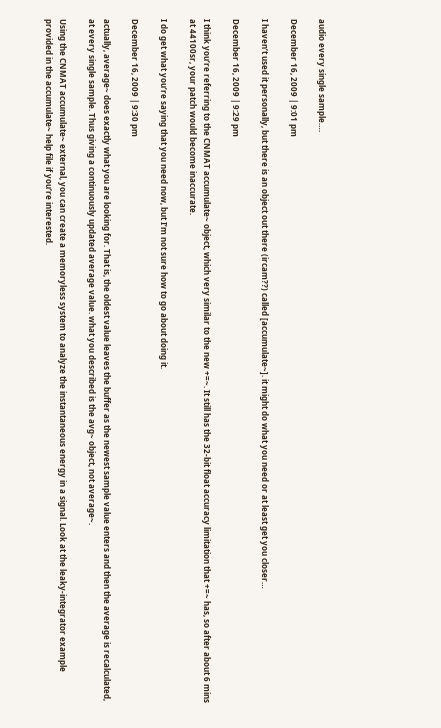audio every single sample….

December 16, 2009 | 9:01 pm

I haven’t used it personally, but there is an object out there (ircam??) called [accumulate~]. it might do what you need or at least get you closer…

December 16, 2009 | 9:29 pm

I think you’re referring to the CNMAT accumulate~ object, which very similar to the new +=~. It still has the 32-bit float accuracy limitation that +=~ has, so after about 6 mins at 44100sr, your patch would become inaccurate.

I do get what you’re saying that you need now, but I’m not sure how to go about doing it.

December 16, 2009 | 9:30 pm

actually, average~ does exactly what you are looking for. That is, the oldest value leaves the buffer as the newest sample value enters and then the average is recalculated, at every single sample. Thus giving a continuously updated average value. what you described is the avg~ object, not average~.

Using the CNMAT accumulate~ external, you can create a memoryless system to analyze the instantaneous energy in a signal. Look at the leaky-integrator example provided in the accumulate~ help file if you’re interested.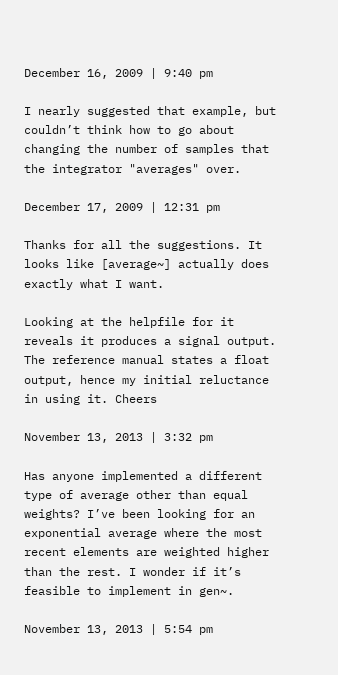December 16, 2009 | 9:40 pm

I nearly suggested that example, but couldn’t think how to go about changing the number of samples that the integrator "averages" over.

December 17, 2009 | 12:31 pm

Thanks for all the suggestions. It looks like [average~] actually does exactly what I want.

Looking at the helpfile for it reveals it produces a signal output. The reference manual states a float output, hence my initial reluctance in using it. Cheers

November 13, 2013 | 3:32 pm

Has anyone implemented a different type of average other than equal weights? I’ve been looking for an exponential average where the most recent elements are weighted higher than the rest. I wonder if it’s feasible to implement in gen~.

November 13, 2013 | 5:54 pm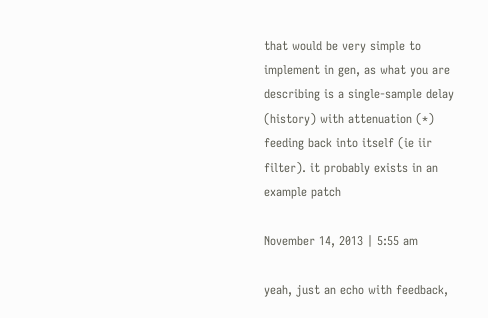that would be very simple to implement in gen, as what you are describing is a single-sample delay (history) with attenuation (*) feeding back into itself (ie iir filter). it probably exists in an example patch

November 14, 2013 | 5:55 am

yeah, just an echo with feedback,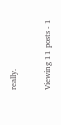really.

Viewing 11 posts - 1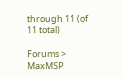through 11 (of 11 total)

Forums > MaxMSP